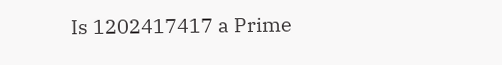Is 1202417417 a Prime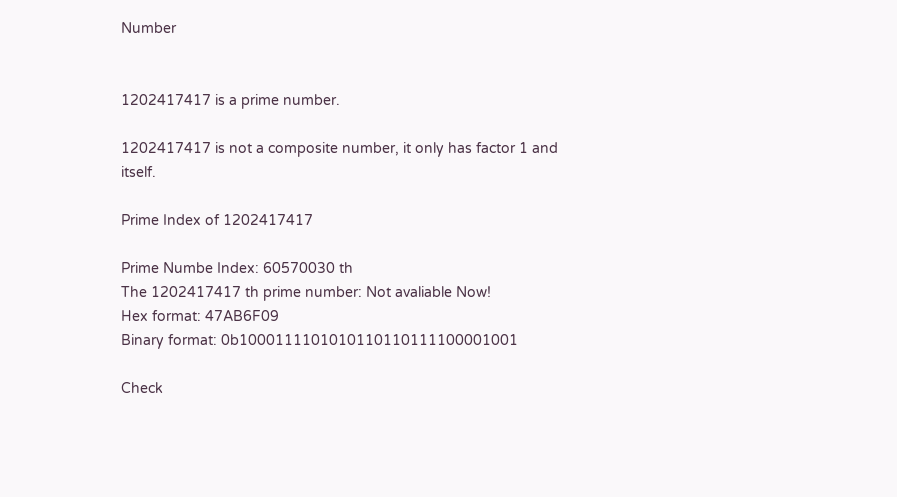Number


1202417417 is a prime number.

1202417417 is not a composite number, it only has factor 1 and itself.

Prime Index of 1202417417

Prime Numbe Index: 60570030 th
The 1202417417 th prime number: Not avaliable Now!
Hex format: 47AB6F09
Binary format: 0b1000111101010110110111100001001

Check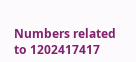Numbers related to 1202417417